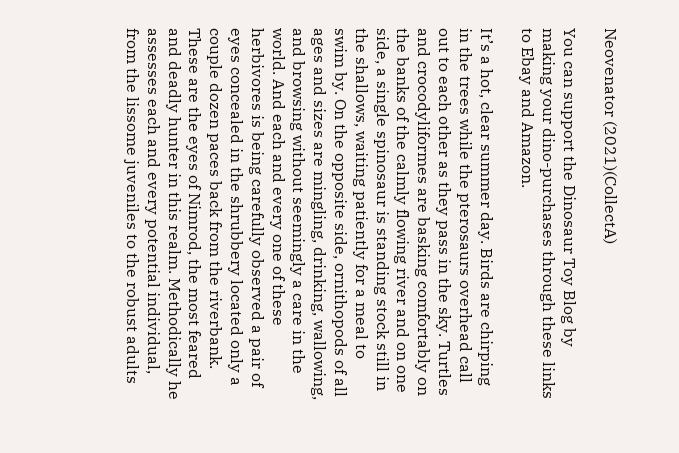Neovenator (2021)(CollectA)

You can support the Dinosaur Toy Blog by making your dino-purchases through these links to Ebay and Amazon.

It’s a hot, clear summer day. Birds are chirping in the trees while the pterosaurs overhead call out to each other as they pass in the sky. Turtles and crocodyliformes are basking comfortably on the banks of the calmly flowing river and on one side, a single spinosaur is standing stock still in the shallows, waiting patiently for a meal to swim by. On the opposite side, ornithopods of all ages and sizes are mingling, drinking, wallowing, and browsing without seemingly a care in the world. And each and every one of these herbivores is being carefully observed a pair of eyes concealed in the shrubbery located only a couple dozen paces back from the riverbank. These are the eyes of Nimrod, the most feared and deadly hunter in this realm. Methodically he assesses each and every potential individual, from the lissome juveniles to the robust adults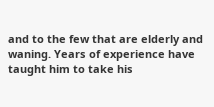and to the few that are elderly and waning. Years of experience have taught him to take his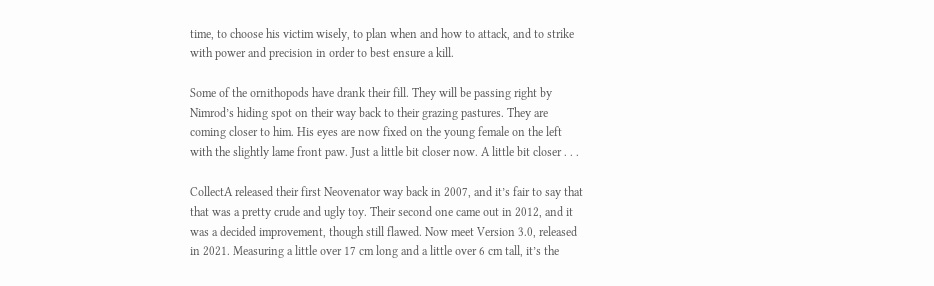time, to choose his victim wisely, to plan when and how to attack, and to strike with power and precision in order to best ensure a kill.

Some of the ornithopods have drank their fill. They will be passing right by Nimrod’s hiding spot on their way back to their grazing pastures. They are coming closer to him. His eyes are now fixed on the young female on the left with the slightly lame front paw. Just a little bit closer now. A little bit closer . . .

CollectA released their first Neovenator way back in 2007, and it’s fair to say that that was a pretty crude and ugly toy. Their second one came out in 2012, and it was a decided improvement, though still flawed. Now meet Version 3.0, released in 2021. Measuring a little over 17 cm long and a little over 6 cm tall, it’s the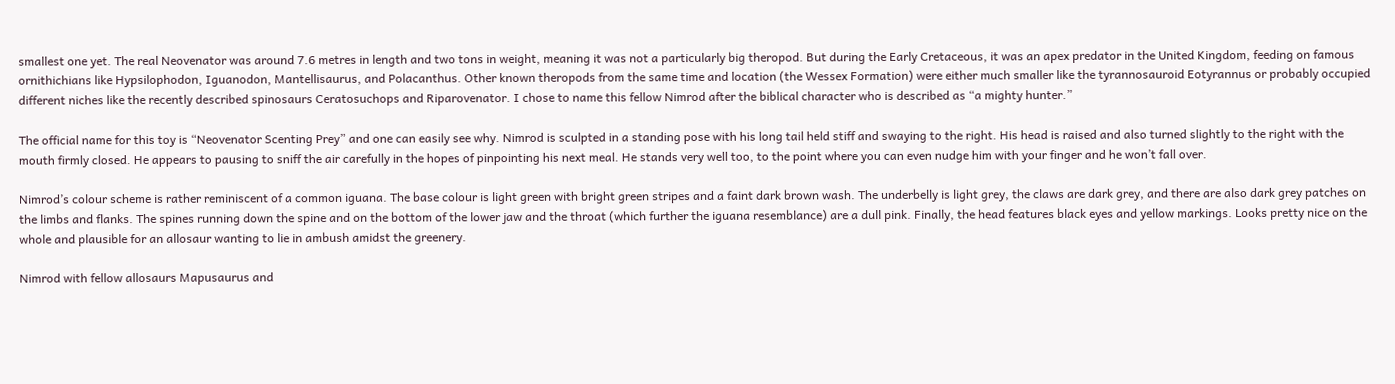smallest one yet. The real Neovenator was around 7.6 metres in length and two tons in weight, meaning it was not a particularly big theropod. But during the Early Cretaceous, it was an apex predator in the United Kingdom, feeding on famous ornithichians like Hypsilophodon, Iguanodon, Mantellisaurus, and Polacanthus. Other known theropods from the same time and location (the Wessex Formation) were either much smaller like the tyrannosauroid Eotyrannus or probably occupied different niches like the recently described spinosaurs Ceratosuchops and Riparovenator. I chose to name this fellow Nimrod after the biblical character who is described as “a mighty hunter.”

The official name for this toy is “Neovenator Scenting Prey” and one can easily see why. Nimrod is sculpted in a standing pose with his long tail held stiff and swaying to the right. His head is raised and also turned slightly to the right with the mouth firmly closed. He appears to pausing to sniff the air carefully in the hopes of pinpointing his next meal. He stands very well too, to the point where you can even nudge him with your finger and he won’t fall over.

Nimrod’s colour scheme is rather reminiscent of a common iguana. The base colour is light green with bright green stripes and a faint dark brown wash. The underbelly is light grey, the claws are dark grey, and there are also dark grey patches on the limbs and flanks. The spines running down the spine and on the bottom of the lower jaw and the throat (which further the iguana resemblance) are a dull pink. Finally, the head features black eyes and yellow markings. Looks pretty nice on the whole and plausible for an allosaur wanting to lie in ambush amidst the greenery.

Nimrod with fellow allosaurs Mapusaurus and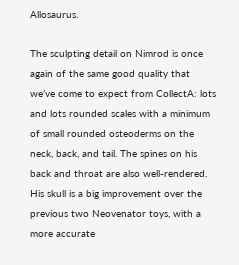Allosaurus.

The sculpting detail on Nimrod is once again of the same good quality that we’ve come to expect from CollectA: lots and lots rounded scales with a minimum of small rounded osteoderms on the neck, back, and tail. The spines on his back and throat are also well-rendered. His skull is a big improvement over the previous two Neovenator toys, with a more accurate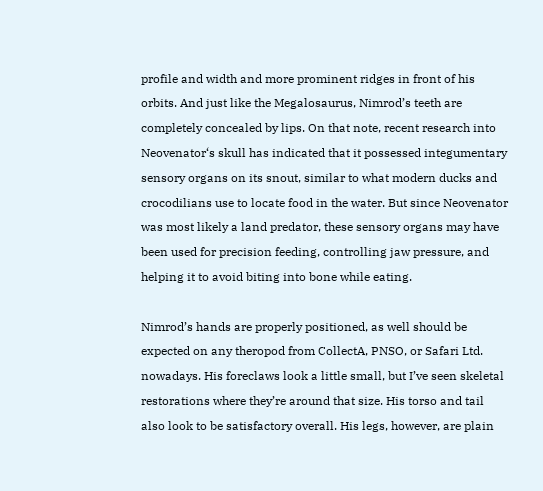profile and width and more prominent ridges in front of his orbits. And just like the Megalosaurus, Nimrod’s teeth are completely concealed by lips. On that note, recent research into Neovenator‘s skull has indicated that it possessed integumentary sensory organs on its snout, similar to what modern ducks and crocodilians use to locate food in the water. But since Neovenator was most likely a land predator, these sensory organs may have been used for precision feeding, controlling jaw pressure, and helping it to avoid biting into bone while eating.

Nimrod’s hands are properly positioned, as well should be expected on any theropod from CollectA, PNSO, or Safari Ltd. nowadays. His foreclaws look a little small, but I’ve seen skeletal restorations where they’re around that size. His torso and tail also look to be satisfactory overall. His legs, however, are plain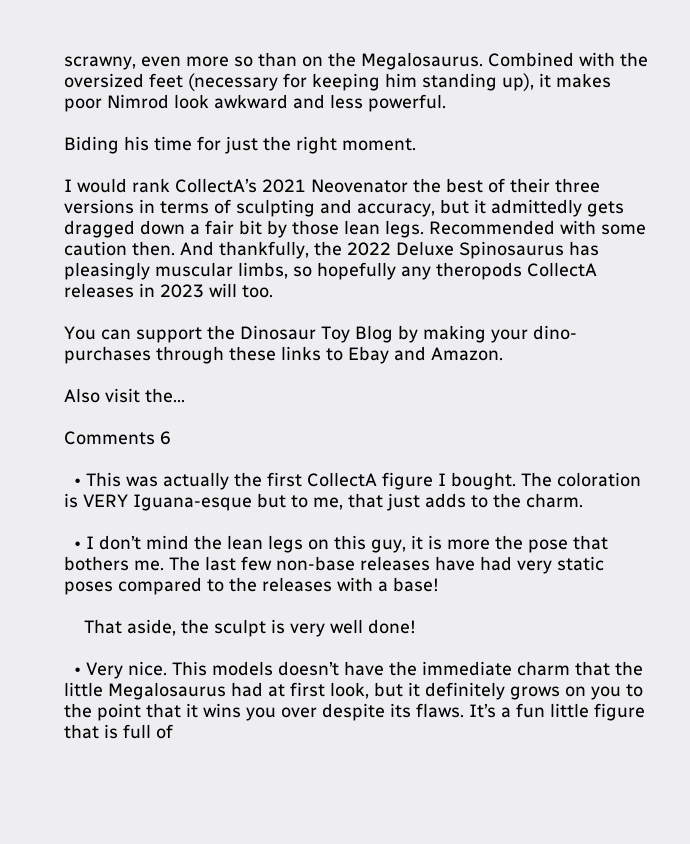scrawny, even more so than on the Megalosaurus. Combined with the oversized feet (necessary for keeping him standing up), it makes poor Nimrod look awkward and less powerful.

Biding his time for just the right moment.

I would rank CollectA’s 2021 Neovenator the best of their three versions in terms of sculpting and accuracy, but it admittedly gets dragged down a fair bit by those lean legs. Recommended with some caution then. And thankfully, the 2022 Deluxe Spinosaurus has pleasingly muscular limbs, so hopefully any theropods CollectA releases in 2023 will too.

You can support the Dinosaur Toy Blog by making your dino-purchases through these links to Ebay and Amazon.

Also visit the...

Comments 6

  • This was actually the first CollectA figure I bought. The coloration is VERY Iguana-esque but to me, that just adds to the charm.

  • I don’t mind the lean legs on this guy, it is more the pose that bothers me. The last few non-base releases have had very static poses compared to the releases with a base!

    That aside, the sculpt is very well done!

  • Very nice. This models doesn’t have the immediate charm that the little Megalosaurus had at first look, but it definitely grows on you to the point that it wins you over despite its flaws. It’s a fun little figure that is full of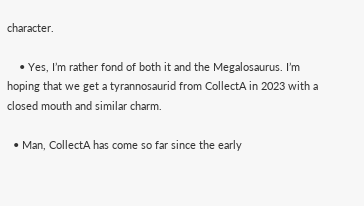character.

    • Yes, I’m rather fond of both it and the Megalosaurus. I’m hoping that we get a tyrannosaurid from CollectA in 2023 with a closed mouth and similar charm.

  • Man, CollectA has come so far since the early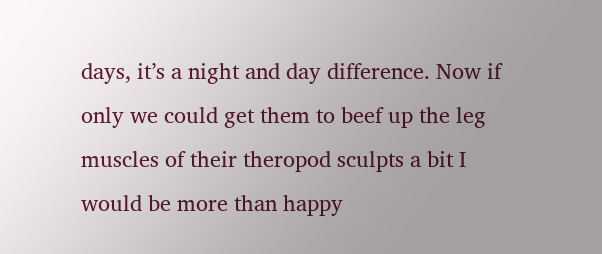days, it’s a night and day difference. Now if only we could get them to beef up the leg muscles of their theropod sculpts a bit I would be more than happy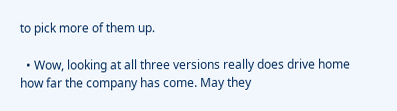to pick more of them up.

  • Wow, looking at all three versions really does drive home how far the company has come. May they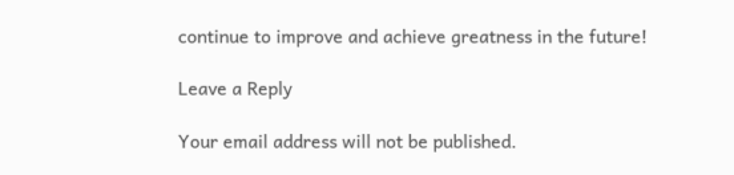continue to improve and achieve greatness in the future!

Leave a Reply

Your email address will not be published.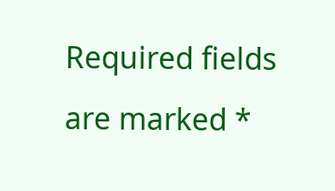Required fields are marked *